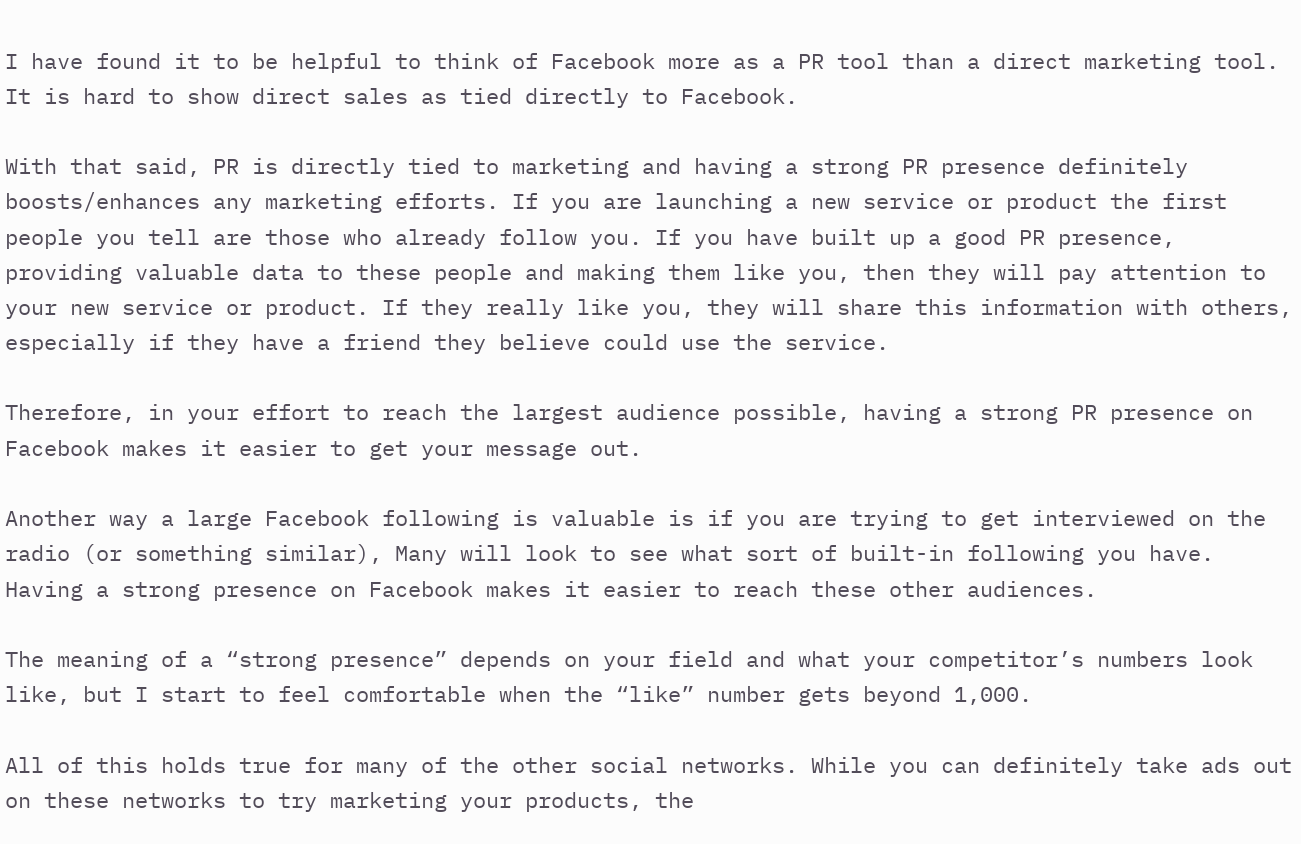I have found it to be helpful to think of Facebook more as a PR tool than a direct marketing tool. It is hard to show direct sales as tied directly to Facebook.

With that said, PR is directly tied to marketing and having a strong PR presence definitely boosts/enhances any marketing efforts. If you are launching a new service or product the first people you tell are those who already follow you. If you have built up a good PR presence, providing valuable data to these people and making them like you, then they will pay attention to your new service or product. If they really like you, they will share this information with others, especially if they have a friend they believe could use the service.

Therefore, in your effort to reach the largest audience possible, having a strong PR presence on Facebook makes it easier to get your message out.

Another way a large Facebook following is valuable is if you are trying to get interviewed on the radio (or something similar), Many will look to see what sort of built-in following you have. Having a strong presence on Facebook makes it easier to reach these other audiences.

The meaning of a “strong presence” depends on your field and what your competitor’s numbers look like, but I start to feel comfortable when the “like” number gets beyond 1,000.

All of this holds true for many of the other social networks. While you can definitely take ads out on these networks to try marketing your products, the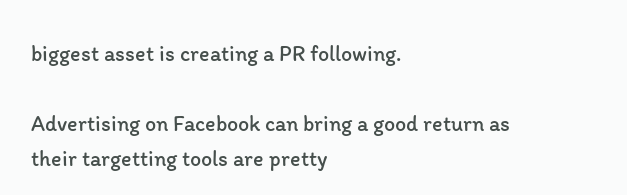biggest asset is creating a PR following.

Advertising on Facebook can bring a good return as their targetting tools are pretty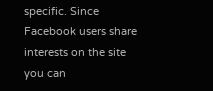specific. Since Facebook users share interests on the site you can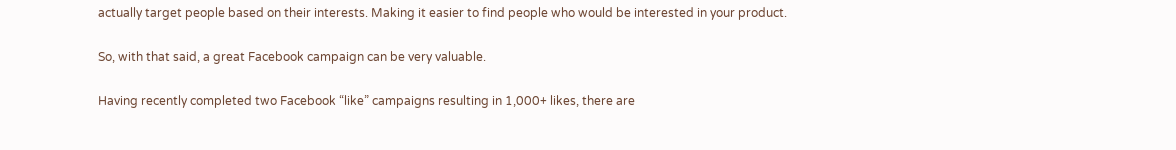actually target people based on their interests. Making it easier to find people who would be interested in your product.

So, with that said, a great Facebook campaign can be very valuable.

Having recently completed two Facebook “like” campaigns resulting in 1,000+ likes, there are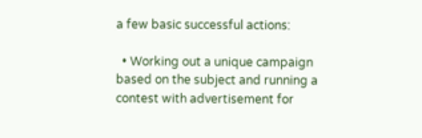a few basic successful actions:

  • Working out a unique campaign based on the subject and running a contest with advertisement for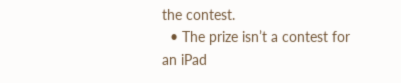the contest.
  • The prize isn’t a contest for an iPad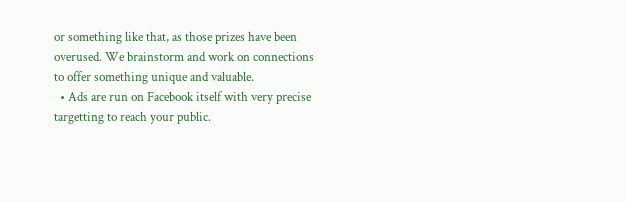or something like that, as those prizes have been overused. We brainstorm and work on connections to offer something unique and valuable.
  • Ads are run on Facebook itself with very precise targetting to reach your public.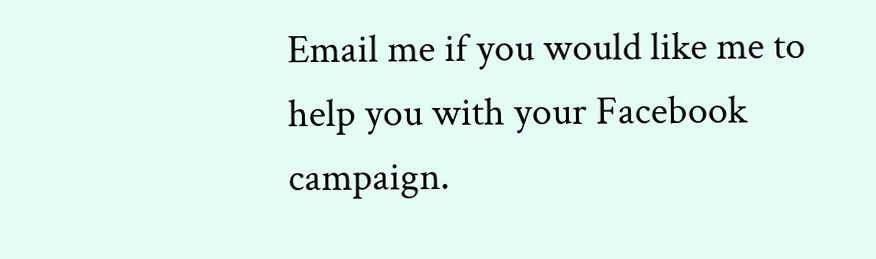Email me if you would like me to help you with your Facebook campaign.